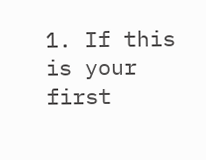1. If this is your first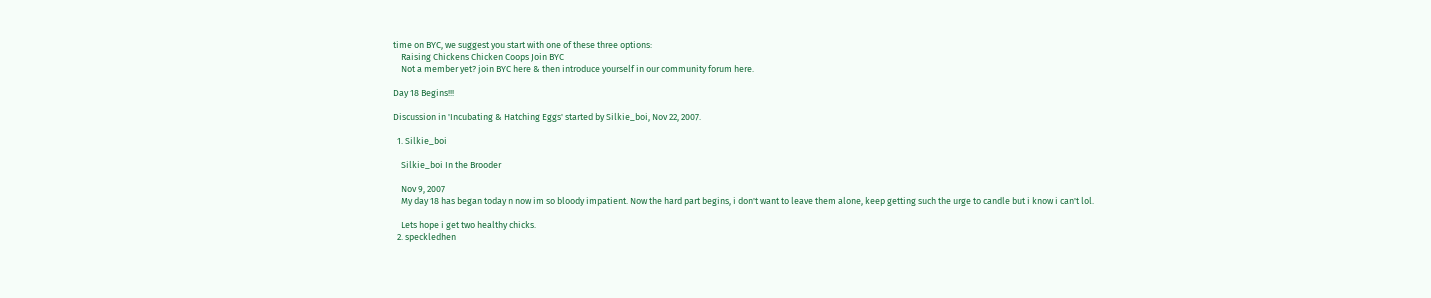time on BYC, we suggest you start with one of these three options:
    Raising Chickens Chicken Coops Join BYC
    Not a member yet? join BYC here & then introduce yourself in our community forum here.

Day 18 Begins!!!

Discussion in 'Incubating & Hatching Eggs' started by Silkie_boi, Nov 22, 2007.

  1. Silkie_boi

    Silkie_boi In the Brooder

    Nov 9, 2007
    My day 18 has began today n now im so bloody impatient. Now the hard part begins, i don't want to leave them alone, keep getting such the urge to candle but i know i can't lol.

    Lets hope i get two healthy chicks.
  2. speckledhen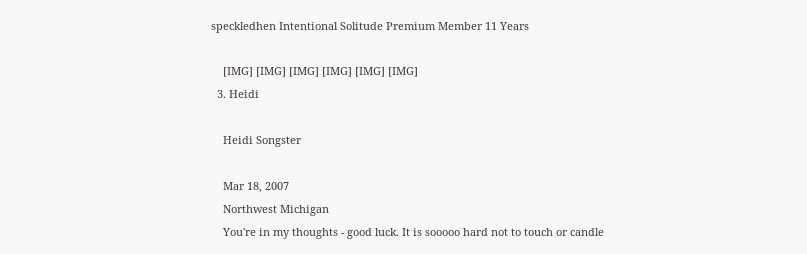speckledhen Intentional Solitude Premium Member 11 Years

    [IMG] [IMG] [IMG] [IMG] [IMG] [IMG]
  3. Heidi

    Heidi Songster

    Mar 18, 2007
    Northwest Michigan
    You're in my thoughts - good luck. It is sooooo hard not to touch or candle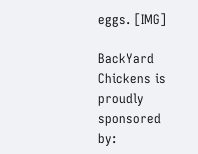eggs. [IMG]

BackYard Chickens is proudly sponsored by: